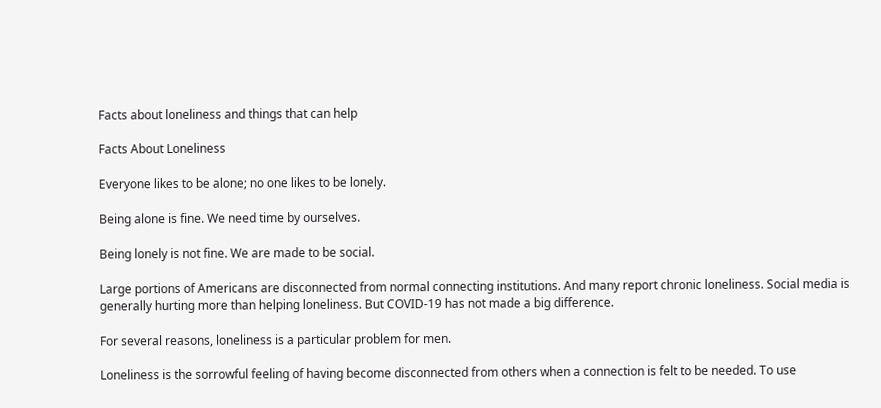Facts about loneliness and things that can help

Facts About Loneliness

Everyone likes to be alone; no one likes to be lonely.

Being alone is fine. We need time by ourselves.

Being lonely is not fine. We are made to be social.

Large portions of Americans are disconnected from normal connecting institutions. And many report chronic loneliness. Social media is generally hurting more than helping loneliness. But COVID-19 has not made a big difference.

For several reasons, loneliness is a particular problem for men.

Loneliness is the sorrowful feeling of having become disconnected from others when a connection is felt to be needed. To use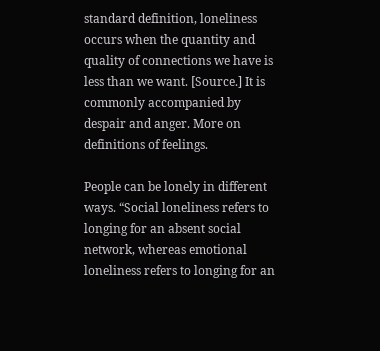standard definition, loneliness occurs when the quantity and quality of connections we have is less than we want. [Source.] It is commonly accompanied by despair and anger. More on definitions of feelings.

People can be lonely in different ways. “Social loneliness refers to longing for an absent social network, whereas emotional loneliness refers to longing for an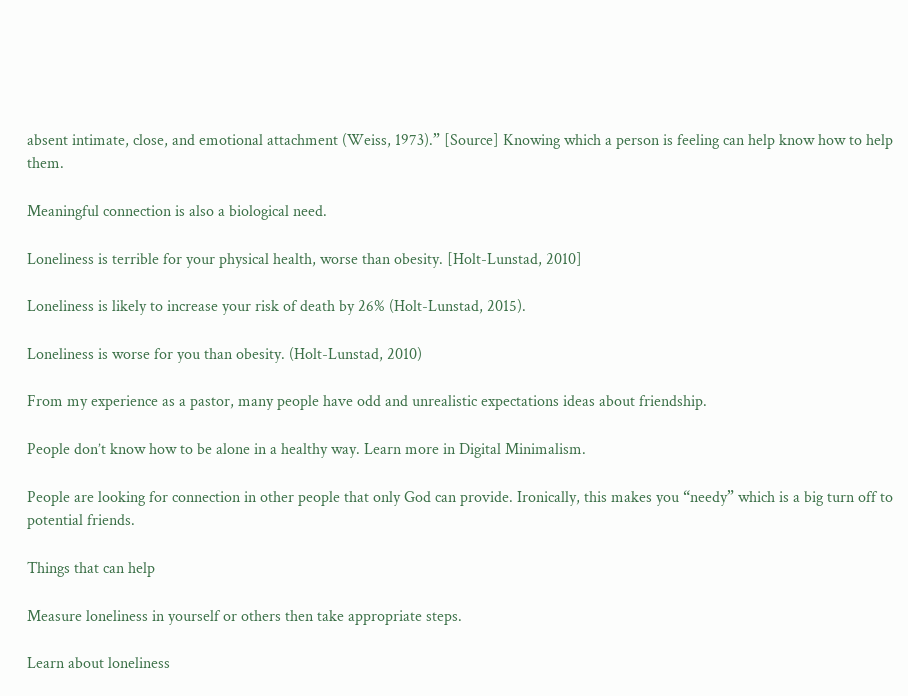absent intimate, close, and emotional attachment (Weiss, 1973).” [Source] Knowing which a person is feeling can help know how to help them.

Meaningful connection is also a biological need.

Loneliness is terrible for your physical health, worse than obesity. [Holt-Lunstad, 2010]

Loneliness is likely to increase your risk of death by 26% (Holt-Lunstad, 2015).

Loneliness is worse for you than obesity. (Holt-Lunstad, 2010)

From my experience as a pastor, many people have odd and unrealistic expectations ideas about friendship.

People don’t know how to be alone in a healthy way. Learn more in Digital Minimalism.

People are looking for connection in other people that only God can provide. Ironically, this makes you “needy” which is a big turn off to potential friends.

Things that can help

Measure loneliness in yourself or others then take appropriate steps.

Learn about loneliness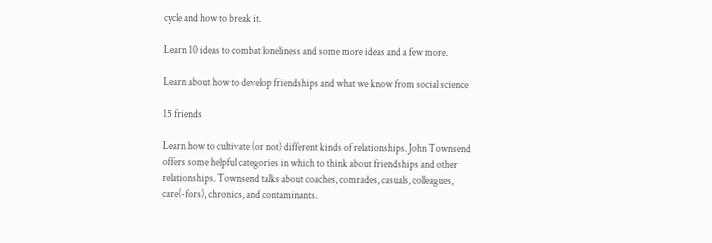cycle and how to break it.

Learn 10 ideas to combat loneliness and some more ideas and a few more.

Learn about how to develop friendships and what we know from social science

15 friends

Learn how to cultivate (or not) different kinds of relationships. John Townsend offers some helpful categories in which to think about friendships and other relationships. Townsend talks about coaches, comrades, casuals, colleagues, care(-fors), chronics, and contaminants.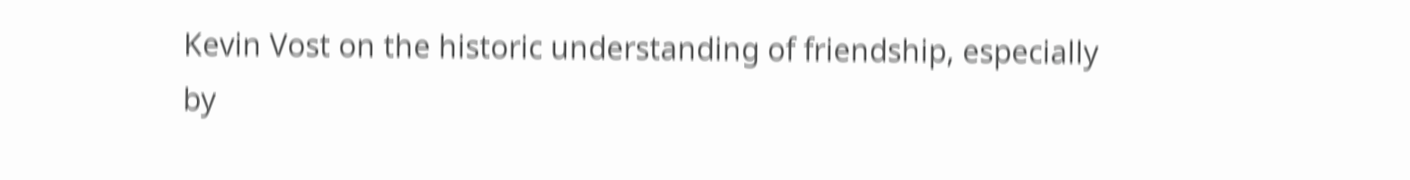Kevin Vost on the historic understanding of friendship, especially by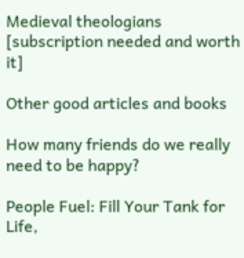Medieval theologians [subscription needed and worth it]

Other good articles and books

How many friends do we really need to be happy?

People Fuel: Fill Your Tank for Life,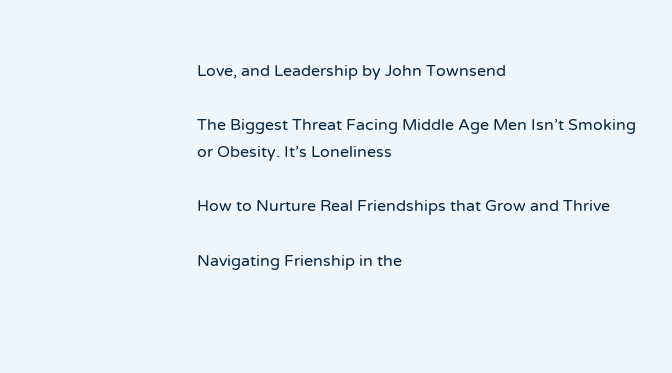Love, and Leadership by John Townsend

The Biggest Threat Facing Middle Age Men Isn’t Smoking or Obesity. It’s Loneliness

How to Nurture Real Friendships that Grow and Thrive

Navigating Frienship in the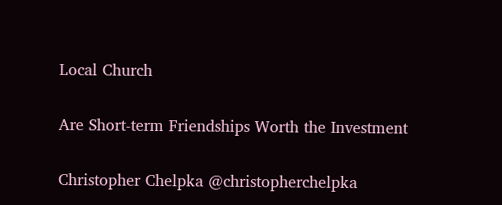Local Church

Are Short-term Friendships Worth the Investment

Christopher Chelpka @christopherchelpka